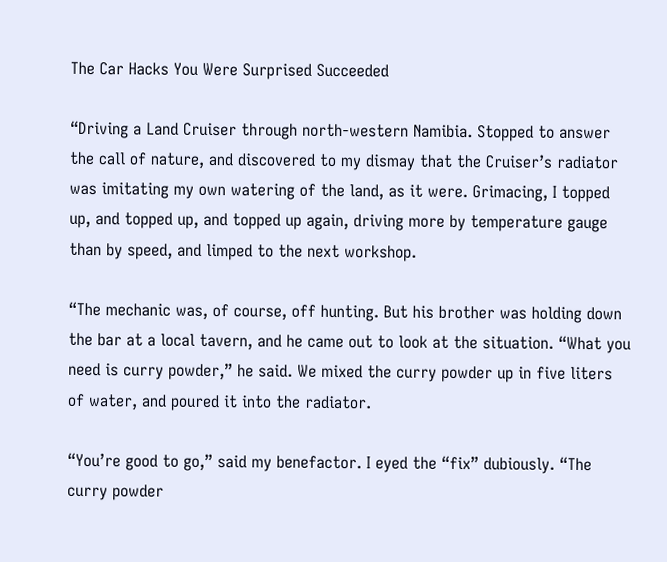The Car Hacks You Were Surprised Succeeded

“Driving a Land Cruiser through north-western Namibia. Stopped to answer the call of nature, and discovered to my dismay that the Cruiser’s radiator was imitating my own watering of the land, as it were. Grimacing, I topped up, and topped up, and topped up again, driving more by temperature gauge than by speed, and limped to the next workshop.

“The mechanic was, of course, off hunting. But his brother was holding down the bar at a local tavern, and he came out to look at the situation. “What you need is curry powder,” he said. We mixed the curry powder up in five liters of water, and poured it into the radiator.

“You’re good to go,” said my benefactor. I eyed the “fix” dubiously. “The curry powder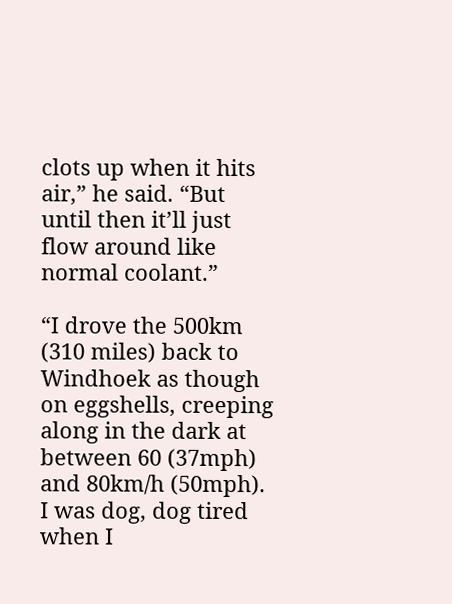clots up when it hits air,” he said. “But until then it’ll just flow around like normal coolant.”

“I drove the 500km (310 miles) back to Windhoek as though on eggshells, creeping along in the dark at between 60 (37mph) and 80km/h (50mph). I was dog, dog tired when I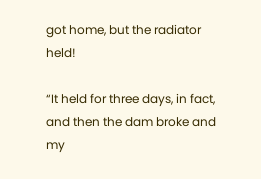got home, but the radiator held!

“It held for three days, in fact, and then the dam broke and my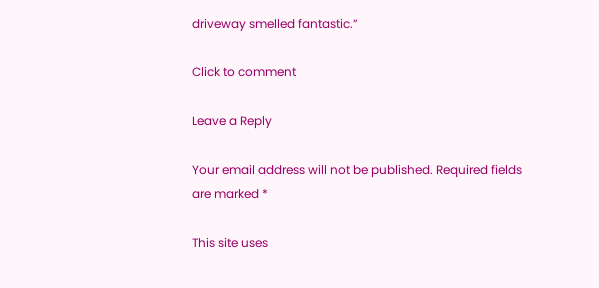driveway smelled fantastic.”

Click to comment

Leave a Reply

Your email address will not be published. Required fields are marked *

This site uses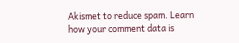Akismet to reduce spam. Learn how your comment data is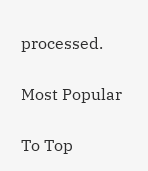processed.

Most Popular

To Top